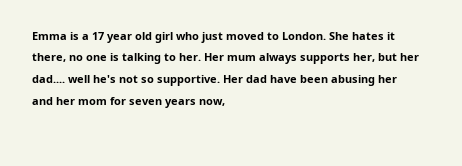Emma is a 17 year old girl who just moved to London. She hates it there, no one is talking to her. Her mum always supports her, but her dad.... well he's not so supportive. Her dad have been abusing her and her mom for seven years now,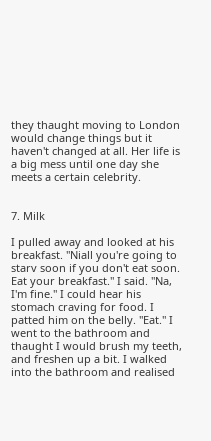they thaught moving to London would change things but it haven't changed at all. Her life is a big mess until one day she meets a certain celebrity.


7. Milk

I pulled away and looked at his breakfast. "Niall you're going to starv soon if you don't eat soon. Eat your breakfast." I said. "Na, I'm fine." I could hear his stomach craving for food. I patted him on the belly. "Eat." I went to the bathroom and thaught I would brush my teeth, and freshen up a bit. I walked into the bathroom and realised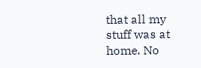that all my stuff was at home. No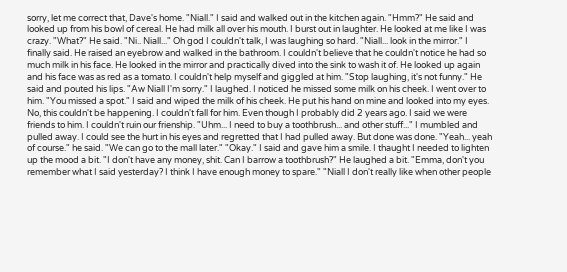sorry, let me correct that, Dave's home. "Niall." I said and walked out in the kitchen again. "Hmm?" He said and looked up from his bowl of cereal. He had milk all over his mouth. I burst out in laughter. He looked at me like I was crazy. "What?" He said. "Ni.. Niall..." Oh god I couldn't talk, I was laughing so hard. "Niall... look in the mirror." I finally said. He raised an eyebrow and walked in the bathroom. I couldn't believe that he couldn't notice he had so much milk in his face. He looked in the mirror and practically dived into the sink to wash it of. He looked up again and his face was as red as a tomato. I couldn't help myself and giggled at him. "Stop laughing, it's not funny." He said and pouted his lips. "Aw Niall I'm sorry." I laughed. I noticed he missed some milk on his cheek. I went over to him. "You missed a spot." I said and wiped the milk of his cheek. He put his hand on mine and looked into my eyes. No, this couldn't be happening. I couldn't fall for him. Even though I probably did 2 years ago. I said we were friends to him. I couldn't ruin our frienship. "Uhm... I need to buy a toothbrush... and other stuff..." I mumbled and pulled away. I could see the hurt in his eyes and regretted that I had pulled away. But done was done. "Yeah... yeah of course." he said. "We can go to the mall later." "Okay." I said and gave him a smile. I thaught I needed to lighten up the mood a bit. "I don't have any money, shit. Can I barrow a toothbrush?" He laughed a bit. "Emma, don't you remember what I said yesterday? I think I have enough money to spare." "Niall I don't really like when other people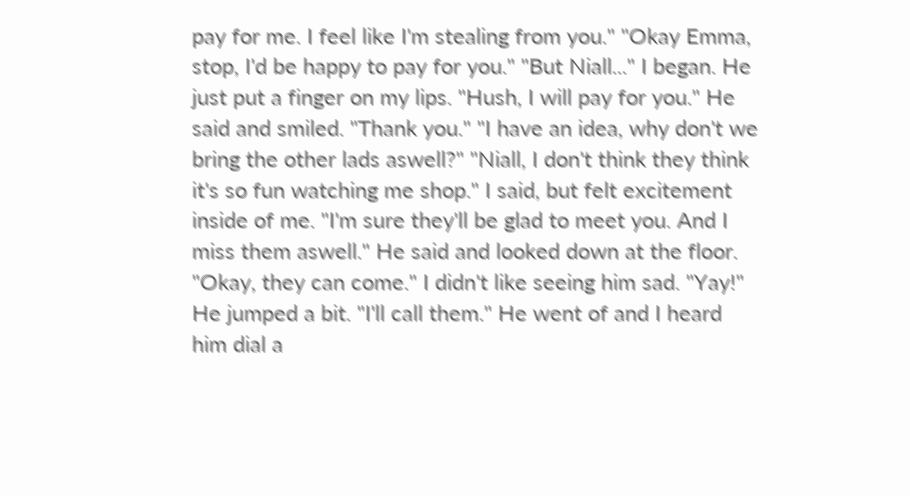pay for me. I feel like I'm stealing from you." "Okay Emma, stop, I'd be happy to pay for you." "But Niall..." I began. He just put a finger on my lips. "Hush, I will pay for you." He said and smiled. "Thank you." "I have an idea, why don't we bring the other lads aswell?" "Niall, I don't think they think it's so fun watching me shop." I said, but felt excitement inside of me. "I'm sure they'll be glad to meet you. And I miss them aswell." He said and looked down at the floor. "Okay, they can come." I didn't like seeing him sad. "Yay!" He jumped a bit. "I'll call them." He went of and I heard him dial a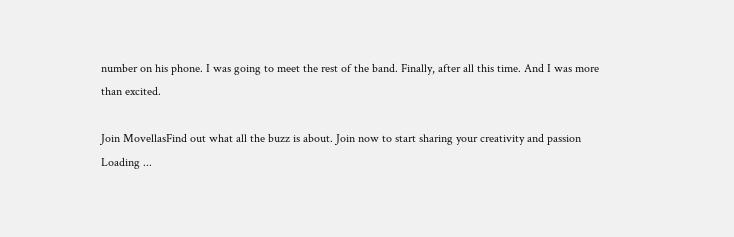number on his phone. I was going to meet the rest of the band. Finally, after all this time. And I was more than excited.

Join MovellasFind out what all the buzz is about. Join now to start sharing your creativity and passion
Loading ...